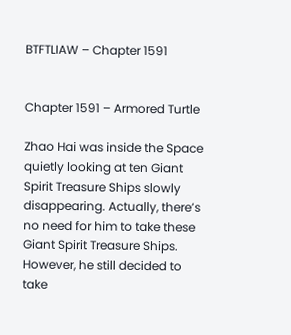BTFTLIAW – Chapter 1591


Chapter 1591 – Armored Turtle

Zhao Hai was inside the Space quietly looking at ten Giant Spirit Treasure Ships slowly disappearing. Actually, there’s no need for him to take these Giant Spirit Treasure Ships. However, he still decided to take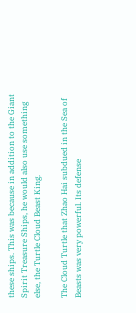these ships. This was because in addition to the Giant Spirit Treasure Ships, he would also use something else, the Turtle Cloud Beast King.

The Cloud Turtle that Zhao Hai subdued in the Sea of Beasts was very powerful. Its defense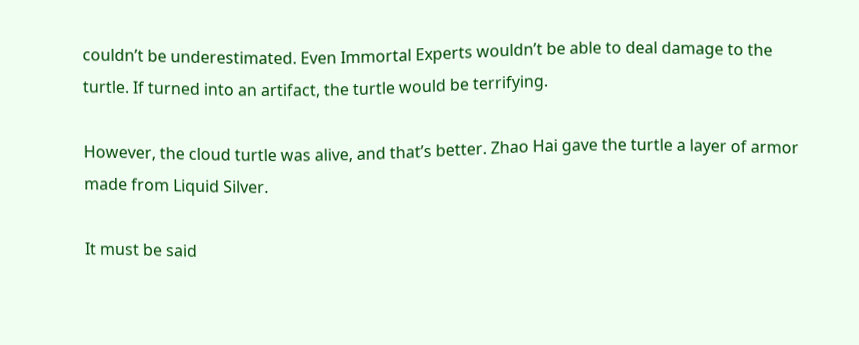couldn’t be underestimated. Even Immortal Experts wouldn’t be able to deal damage to the turtle. If turned into an artifact, the turtle would be terrifying.

However, the cloud turtle was alive, and that’s better. Zhao Hai gave the turtle a layer of armor made from Liquid Silver.

It must be said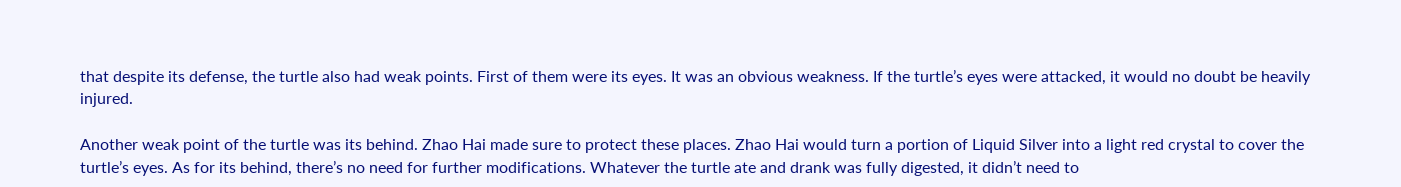that despite its defense, the turtle also had weak points. First of them were its eyes. It was an obvious weakness. If the turtle’s eyes were attacked, it would no doubt be heavily injured.

Another weak point of the turtle was its behind. Zhao Hai made sure to protect these places. Zhao Hai would turn a portion of Liquid Silver into a light red crystal to cover the turtle’s eyes. As for its behind, there’s no need for further modifications. Whatever the turtle ate and drank was fully digested, it didn’t need to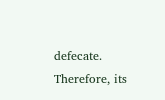defecate. Therefore, its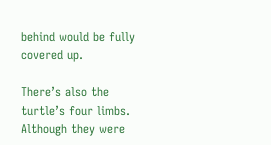behind would be fully covered up.

There’s also the turtle’s four limbs. Although they were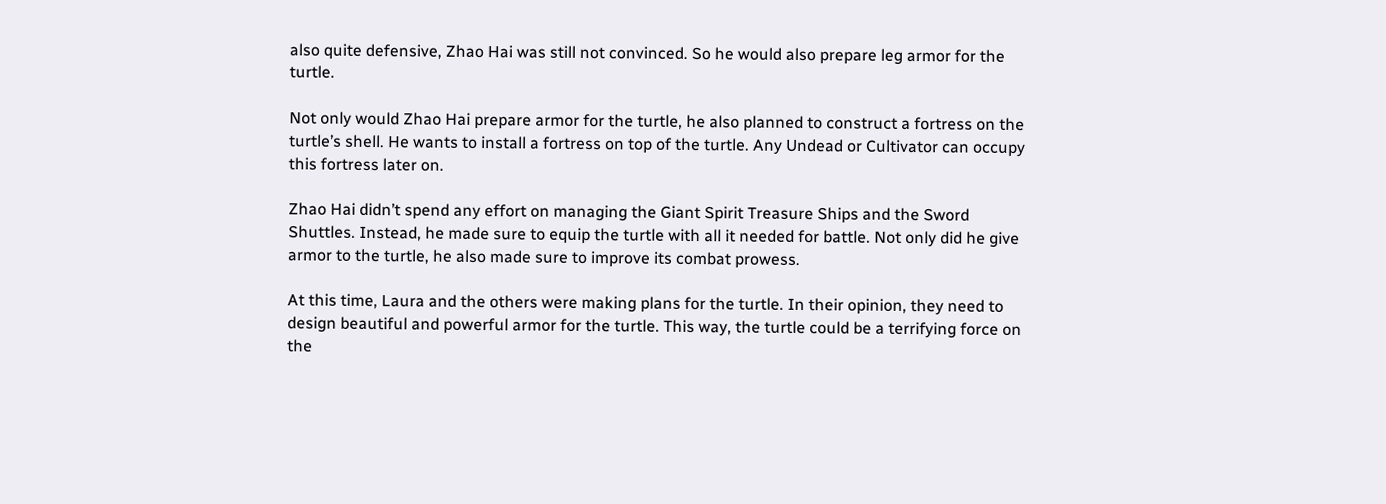also quite defensive, Zhao Hai was still not convinced. So he would also prepare leg armor for the turtle.

Not only would Zhao Hai prepare armor for the turtle, he also planned to construct a fortress on the turtle’s shell. He wants to install a fortress on top of the turtle. Any Undead or Cultivator can occupy this fortress later on.

Zhao Hai didn’t spend any effort on managing the Giant Spirit Treasure Ships and the Sword Shuttles. Instead, he made sure to equip the turtle with all it needed for battle. Not only did he give armor to the turtle, he also made sure to improve its combat prowess.

At this time, Laura and the others were making plans for the turtle. In their opinion, they need to design beautiful and powerful armor for the turtle. This way, the turtle could be a terrifying force on the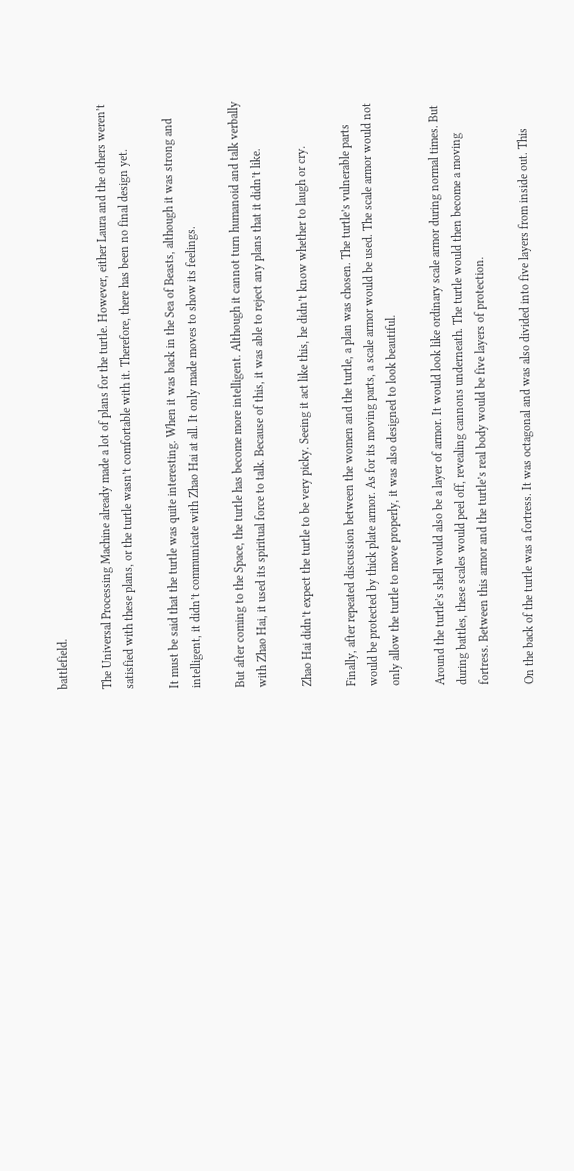battlefield.

The Universal Processing Machine already made a lot of plans for the turtle. However, either Laura and the others weren’t satisfied with these plans, or the turtle wasn’t comfortable with it. Therefore, there has been no final design yet.

It must be said that the turtle was quite interesting. When it was back in the Sea of Beasts, although it was strong and intelligent, it didn’t communicate with Zhao Hai at all. It only made moves to show its feelings.

But after coming to the Space, the turtle has become more intelligent. Although it cannot turn humanoid and talk verbally with Zhao Hai, it used its spiritual force to talk. Because of this, it was able to reject any plans that it didn’t like.

Zhao Hai didn’t expect the turtle to be very picky. Seeing it act like this, he didn’t know whether to laugh or cry.

Finally, after repeated discussion between the women and the turtle, a plan was chosen. The turtle’s vulnerable parts would be protected by thick plate armor. As for its moving parts, a scale armor would be used. The scale armor would not only allow the turtle to move properly, it was also designed to look beautiful.

Around the turtle’s shell would also be a layer of armor. It would look like ordinary scale armor during normal times. But during battles, these scales would peel off, revealing cannons underneath. The turtle would then become a moving fortress. Between this armor and the turtle’s real body would be five layers of protection.

On the back of the turtle was a fortress. It was octagonal and was also divided into five layers from inside out. This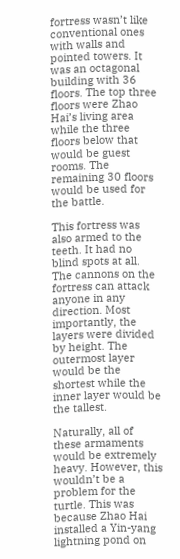fortress wasn’t like conventional ones with walls and pointed towers. It was an octagonal building with 36 floors. The top three floors were Zhao Hai’s living area while the three floors below that would be guest rooms. The remaining 30 floors would be used for the battle.

This fortress was also armed to the teeth. It had no blind spots at all. The cannons on the fortress can attack anyone in any direction. Most importantly, the layers were divided by height. The outermost layer would be the shortest while the inner layer would be the tallest.

Naturally, all of these armaments would be extremely heavy. However, this wouldn’t be a problem for the turtle. This was because Zhao Hai installed a Yin-yang lightning pond on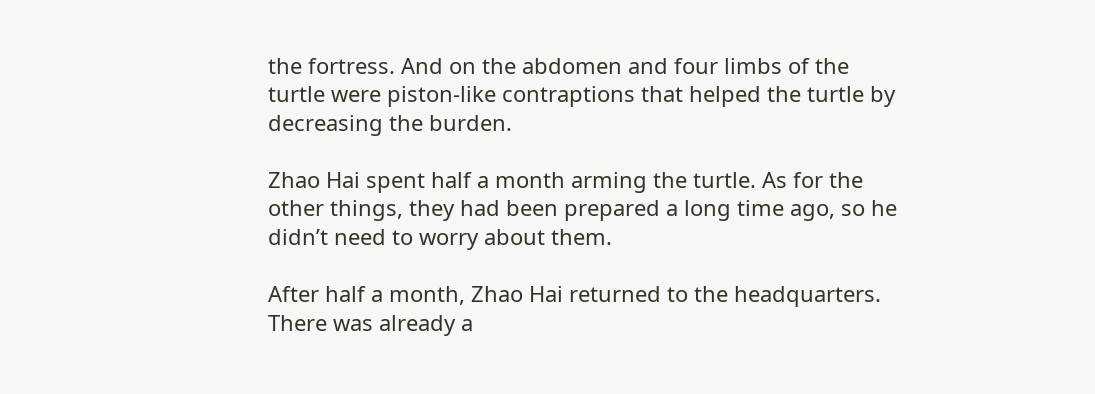the fortress. And on the abdomen and four limbs of the turtle were piston-like contraptions that helped the turtle by decreasing the burden.

Zhao Hai spent half a month arming the turtle. As for the other things, they had been prepared a long time ago, so he didn’t need to worry about them.

After half a month, Zhao Hai returned to the headquarters. There was already a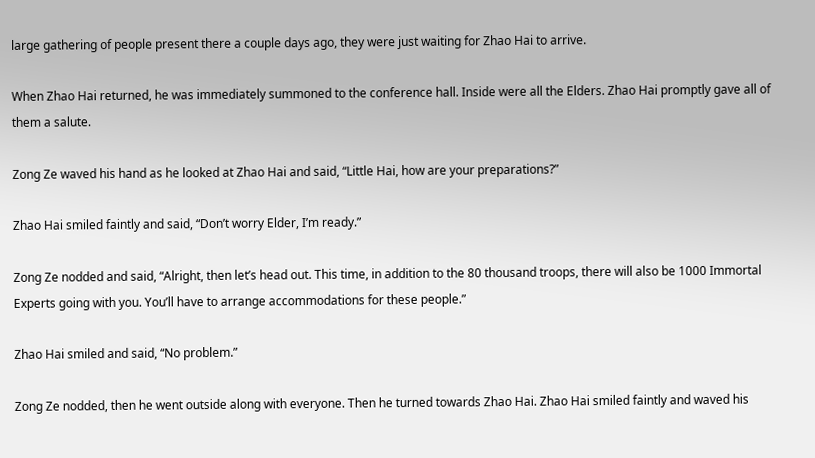large gathering of people present there a couple days ago, they were just waiting for Zhao Hai to arrive.

When Zhao Hai returned, he was immediately summoned to the conference hall. Inside were all the Elders. Zhao Hai promptly gave all of them a salute.

Zong Ze waved his hand as he looked at Zhao Hai and said, “Little Hai, how are your preparations?”

Zhao Hai smiled faintly and said, “Don’t worry Elder, I’m ready.”

Zong Ze nodded and said, “Alright, then let’s head out. This time, in addition to the 80 thousand troops, there will also be 1000 Immortal Experts going with you. You’ll have to arrange accommodations for these people.”

Zhao Hai smiled and said, “No problem.”

Zong Ze nodded, then he went outside along with everyone. Then he turned towards Zhao Hai. Zhao Hai smiled faintly and waved his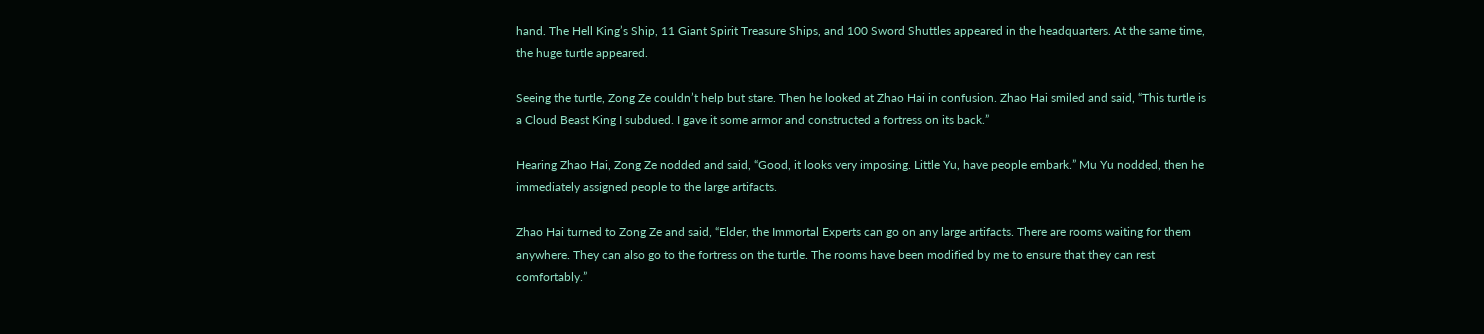hand. The Hell King’s Ship, 11 Giant Spirit Treasure Ships, and 100 Sword Shuttles appeared in the headquarters. At the same time, the huge turtle appeared.

Seeing the turtle, Zong Ze couldn’t help but stare. Then he looked at Zhao Hai in confusion. Zhao Hai smiled and said, “This turtle is a Cloud Beast King I subdued. I gave it some armor and constructed a fortress on its back.”

Hearing Zhao Hai, Zong Ze nodded and said, “Good, it looks very imposing. Little Yu, have people embark.” Mu Yu nodded, then he immediately assigned people to the large artifacts.

Zhao Hai turned to Zong Ze and said, “Elder, the Immortal Experts can go on any large artifacts. There are rooms waiting for them anywhere. They can also go to the fortress on the turtle. The rooms have been modified by me to ensure that they can rest comfortably.”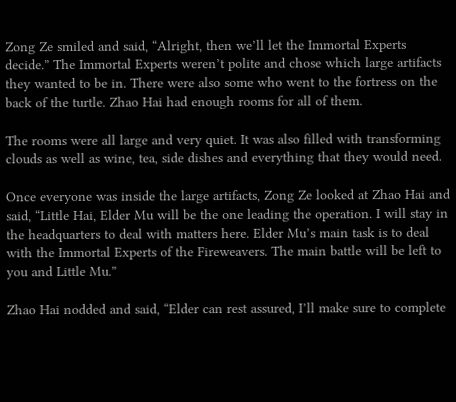Zong Ze smiled and said, “Alright, then we’ll let the Immortal Experts decide.” The Immortal Experts weren’t polite and chose which large artifacts they wanted to be in. There were also some who went to the fortress on the back of the turtle. Zhao Hai had enough rooms for all of them.

The rooms were all large and very quiet. It was also filled with transforming clouds as well as wine, tea, side dishes and everything that they would need.

Once everyone was inside the large artifacts, Zong Ze looked at Zhao Hai and said, “Little Hai, Elder Mu will be the one leading the operation. I will stay in the headquarters to deal with matters here. Elder Mu’s main task is to deal with the Immortal Experts of the Fireweavers. The main battle will be left to you and Little Mu.”

Zhao Hai nodded and said, “Elder can rest assured, I’ll make sure to complete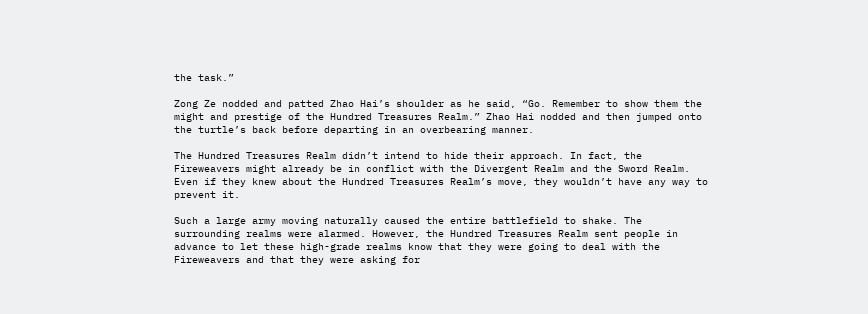the task.”

Zong Ze nodded and patted Zhao Hai’s shoulder as he said, “Go. Remember to show them the might and prestige of the Hundred Treasures Realm.” Zhao Hai nodded and then jumped onto the turtle’s back before departing in an overbearing manner.

The Hundred Treasures Realm didn’t intend to hide their approach. In fact, the Fireweavers might already be in conflict with the Divergent Realm and the Sword Realm. Even if they knew about the Hundred Treasures Realm’s move, they wouldn’t have any way to prevent it.

Such a large army moving naturally caused the entire battlefield to shake. The surrounding realms were alarmed. However, the Hundred Treasures Realm sent people in advance to let these high-grade realms know that they were going to deal with the Fireweavers and that they were asking for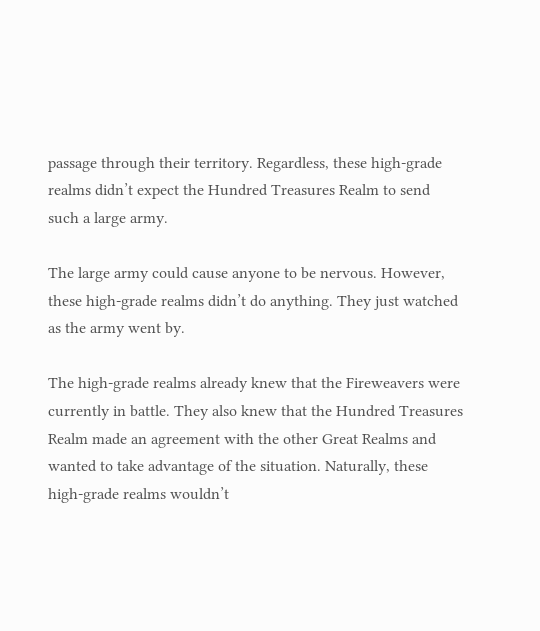passage through their territory. Regardless, these high-grade realms didn’t expect the Hundred Treasures Realm to send such a large army.

The large army could cause anyone to be nervous. However, these high-grade realms didn’t do anything. They just watched as the army went by.

The high-grade realms already knew that the Fireweavers were currently in battle. They also knew that the Hundred Treasures Realm made an agreement with the other Great Realms and wanted to take advantage of the situation. Naturally, these high-grade realms wouldn’t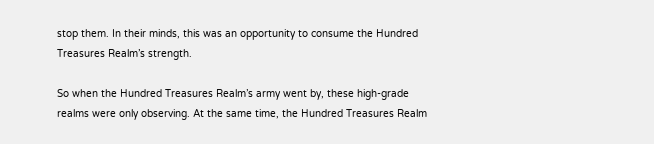stop them. In their minds, this was an opportunity to consume the Hundred Treasures Realm’s strength.

So when the Hundred Treasures Realm’s army went by, these high-grade realms were only observing. At the same time, the Hundred Treasures Realm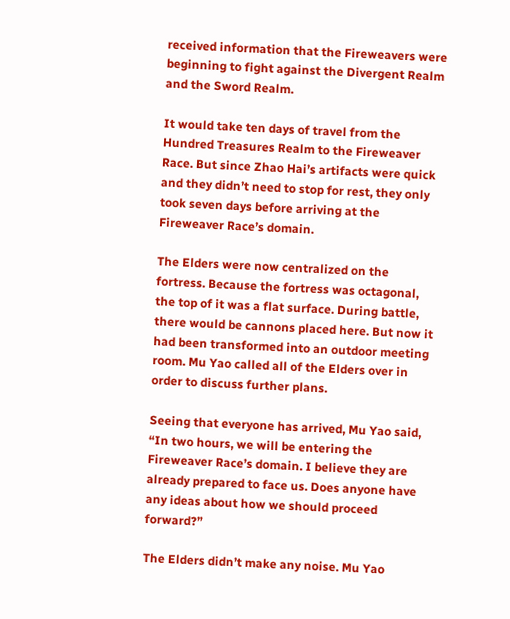received information that the Fireweavers were beginning to fight against the Divergent Realm and the Sword Realm.

It would take ten days of travel from the Hundred Treasures Realm to the Fireweaver Race. But since Zhao Hai’s artifacts were quick and they didn’t need to stop for rest, they only took seven days before arriving at the Fireweaver Race’s domain.

The Elders were now centralized on the fortress. Because the fortress was octagonal, the top of it was a flat surface. During battle, there would be cannons placed here. But now it had been transformed into an outdoor meeting room. Mu Yao called all of the Elders over in order to discuss further plans.

Seeing that everyone has arrived, Mu Yao said, “In two hours, we will be entering the Fireweaver Race’s domain. I believe they are already prepared to face us. Does anyone have any ideas about how we should proceed forward?”

The Elders didn’t make any noise. Mu Yao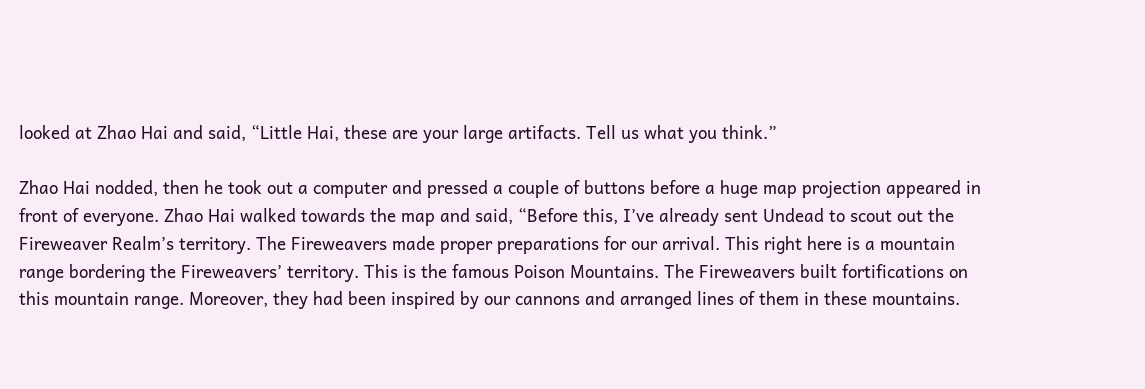looked at Zhao Hai and said, “Little Hai, these are your large artifacts. Tell us what you think.”

Zhao Hai nodded, then he took out a computer and pressed a couple of buttons before a huge map projection appeared in front of everyone. Zhao Hai walked towards the map and said, “Before this, I’ve already sent Undead to scout out the Fireweaver Realm’s territory. The Fireweavers made proper preparations for our arrival. This right here is a mountain range bordering the Fireweavers’ territory. This is the famous Poison Mountains. The Fireweavers built fortifications on this mountain range. Moreover, they had been inspired by our cannons and arranged lines of them in these mountains.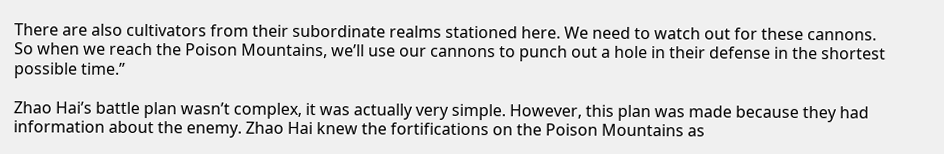There are also cultivators from their subordinate realms stationed here. We need to watch out for these cannons. So when we reach the Poison Mountains, we’ll use our cannons to punch out a hole in their defense in the shortest possible time.”

Zhao Hai’s battle plan wasn’t complex, it was actually very simple. However, this plan was made because they had information about the enemy. Zhao Hai knew the fortifications on the Poison Mountains as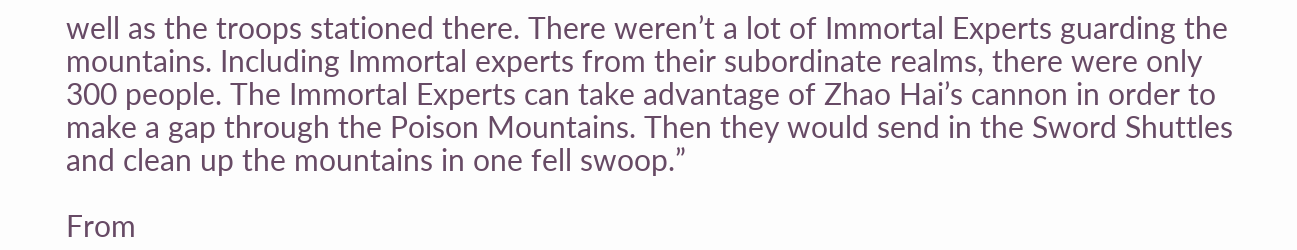well as the troops stationed there. There weren’t a lot of Immortal Experts guarding the mountains. Including Immortal experts from their subordinate realms, there were only 300 people. The Immortal Experts can take advantage of Zhao Hai’s cannon in order to make a gap through the Poison Mountains. Then they would send in the Sword Shuttles and clean up the mountains in one fell swoop.”

From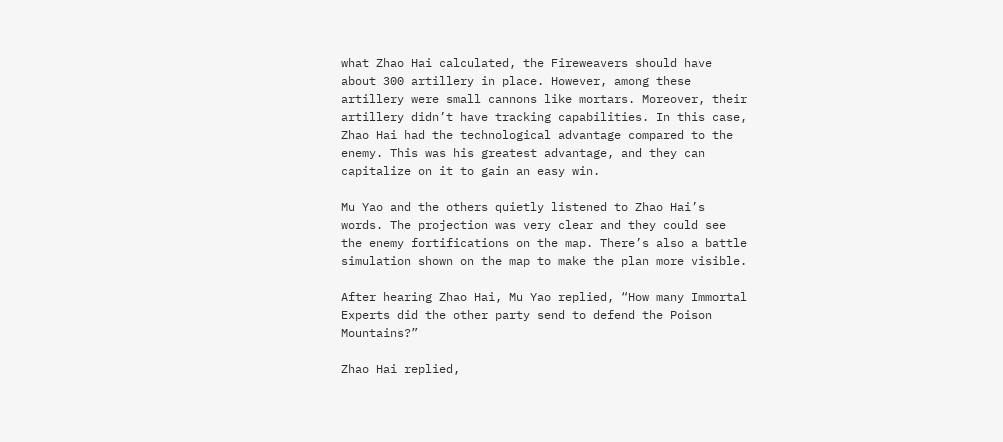what Zhao Hai calculated, the Fireweavers should have about 300 artillery in place. However, among these artillery were small cannons like mortars. Moreover, their artillery didn’t have tracking capabilities. In this case, Zhao Hai had the technological advantage compared to the enemy. This was his greatest advantage, and they can capitalize on it to gain an easy win.

Mu Yao and the others quietly listened to Zhao Hai’s words. The projection was very clear and they could see the enemy fortifications on the map. There’s also a battle simulation shown on the map to make the plan more visible.

After hearing Zhao Hai, Mu Yao replied, “How many Immortal Experts did the other party send to defend the Poison Mountains?”

Zhao Hai replied,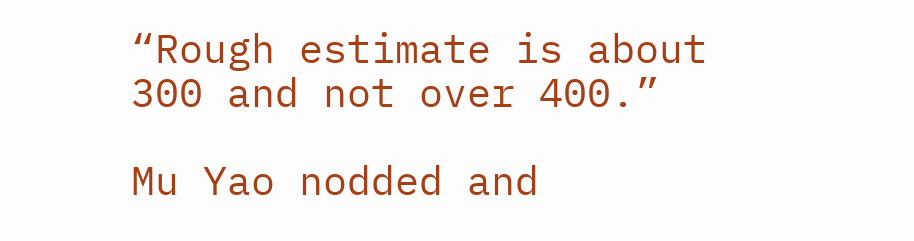“Rough estimate is about 300 and not over 400.”

Mu Yao nodded and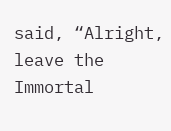said, “Alright, leave the Immortal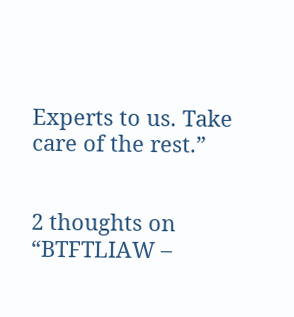Experts to us. Take care of the rest.”


2 thoughts on “BTFTLIAW –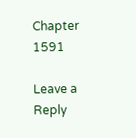Chapter 1591

Leave a Reply